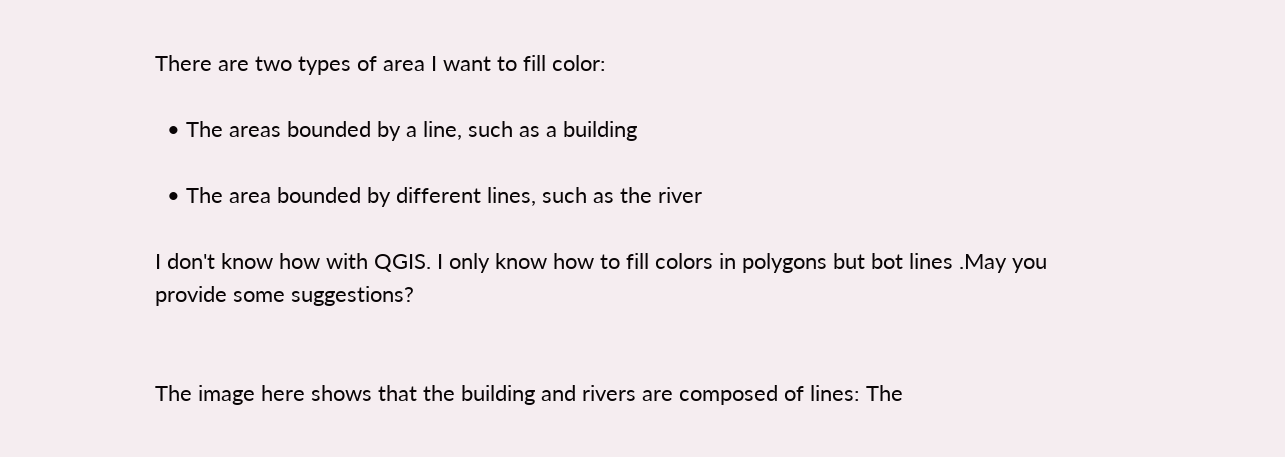There are two types of area I want to fill color:

  • The areas bounded by a line, such as a building

  • The area bounded by different lines, such as the river

I don't know how with QGIS. I only know how to fill colors in polygons but bot lines .May you provide some suggestions?


The image here shows that the building and rivers are composed of lines: The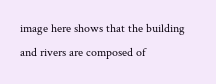image here shows that the building and rivers are composed of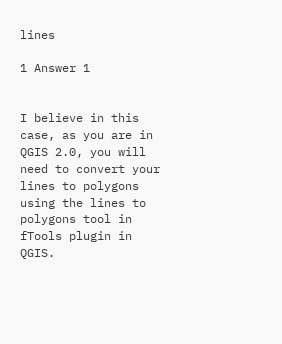lines

1 Answer 1


I believe in this case, as you are in QGIS 2.0, you will need to convert your lines to polygons using the lines to polygons tool in fTools plugin in QGIS.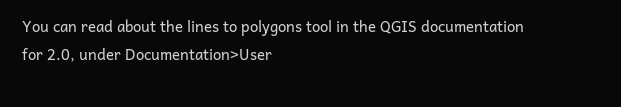You can read about the lines to polygons tool in the QGIS documentation for 2.0, under Documentation>User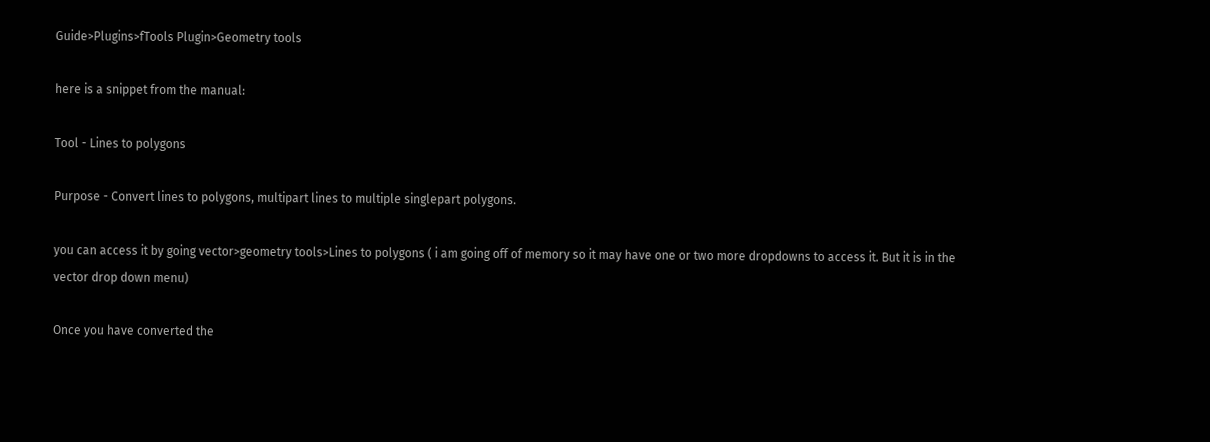Guide>Plugins>fTools Plugin>Geometry tools

here is a snippet from the manual:

Tool - Lines to polygons

Purpose - Convert lines to polygons, multipart lines to multiple singlepart polygons.

you can access it by going vector>geometry tools>Lines to polygons ( i am going off of memory so it may have one or two more dropdowns to access it. But it is in the vector drop down menu)

Once you have converted the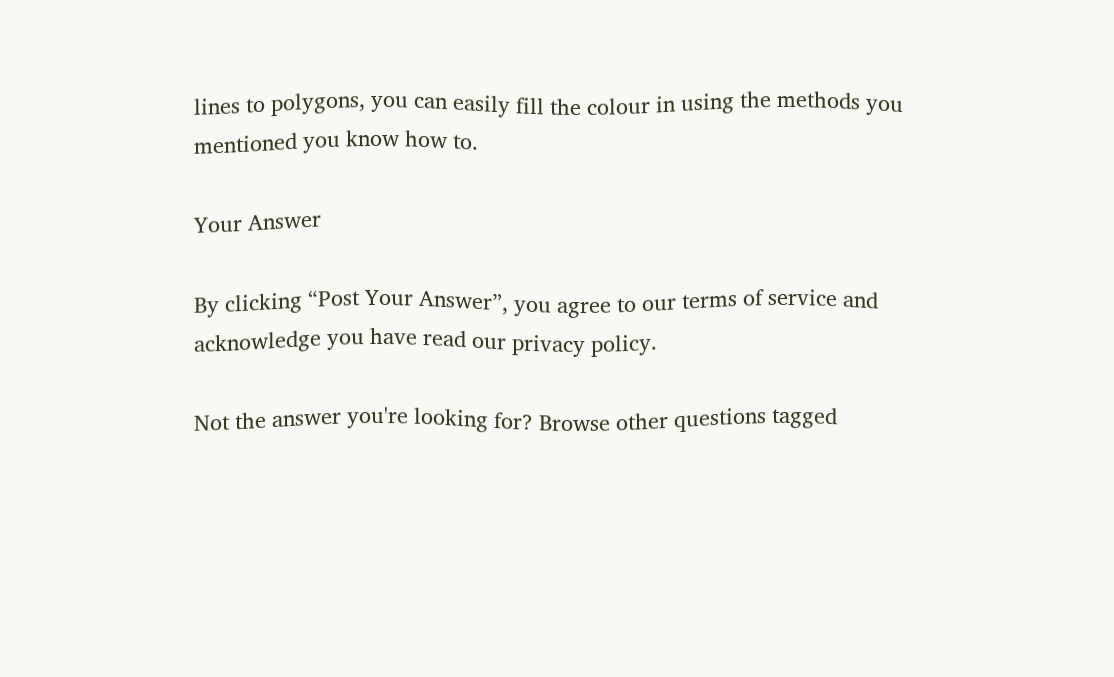lines to polygons, you can easily fill the colour in using the methods you mentioned you know how to.

Your Answer

By clicking “Post Your Answer”, you agree to our terms of service and acknowledge you have read our privacy policy.

Not the answer you're looking for? Browse other questions tagged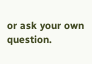or ask your own question.